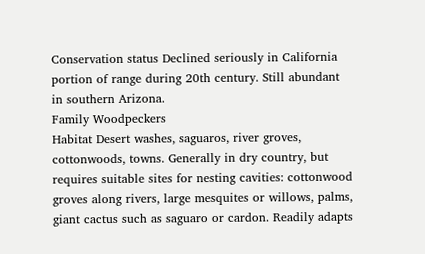Conservation status Declined seriously in California portion of range during 20th century. Still abundant in southern Arizona.
Family Woodpeckers
Habitat Desert washes, saguaros, river groves, cottonwoods, towns. Generally in dry country, but requires suitable sites for nesting cavities: cottonwood groves along rivers, large mesquites or willows, palms, giant cactus such as saguaro or cardon. Readily adapts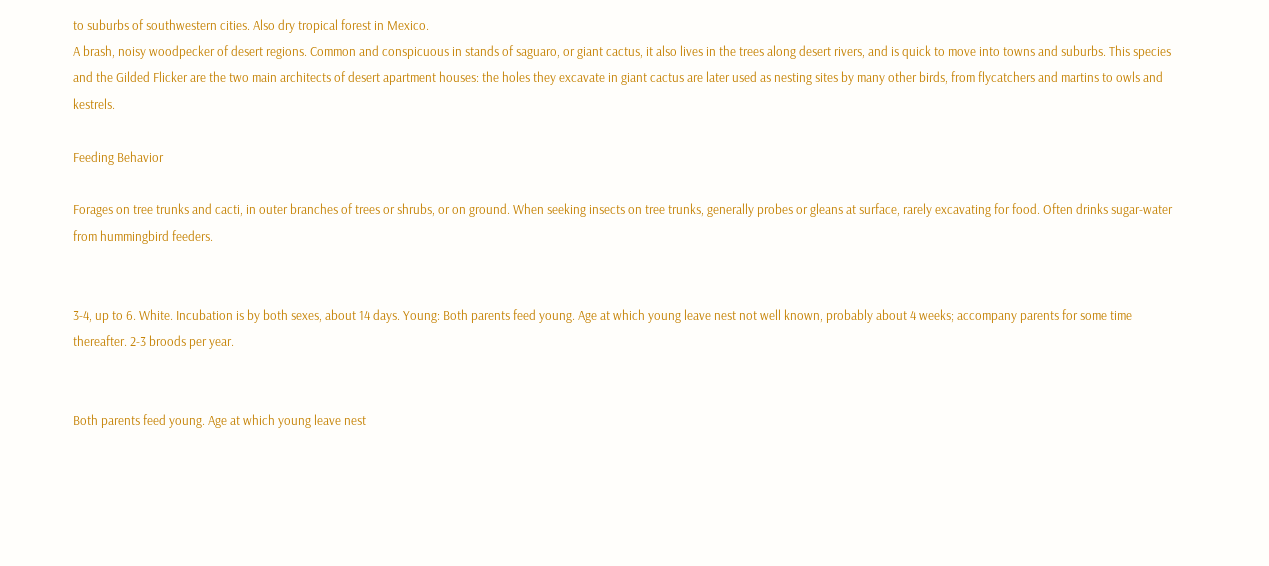to suburbs of southwestern cities. Also dry tropical forest in Mexico.
A brash, noisy woodpecker of desert regions. Common and conspicuous in stands of saguaro, or giant cactus, it also lives in the trees along desert rivers, and is quick to move into towns and suburbs. This species and the Gilded Flicker are the two main architects of desert apartment houses: the holes they excavate in giant cactus are later used as nesting sites by many other birds, from flycatchers and martins to owls and kestrels.

Feeding Behavior

Forages on tree trunks and cacti, in outer branches of trees or shrubs, or on ground. When seeking insects on tree trunks, generally probes or gleans at surface, rarely excavating for food. Often drinks sugar-water from hummingbird feeders.


3-4, up to 6. White. Incubation is by both sexes, about 14 days. Young: Both parents feed young. Age at which young leave nest not well known, probably about 4 weeks; accompany parents for some time thereafter. 2-3 broods per year.


Both parents feed young. Age at which young leave nest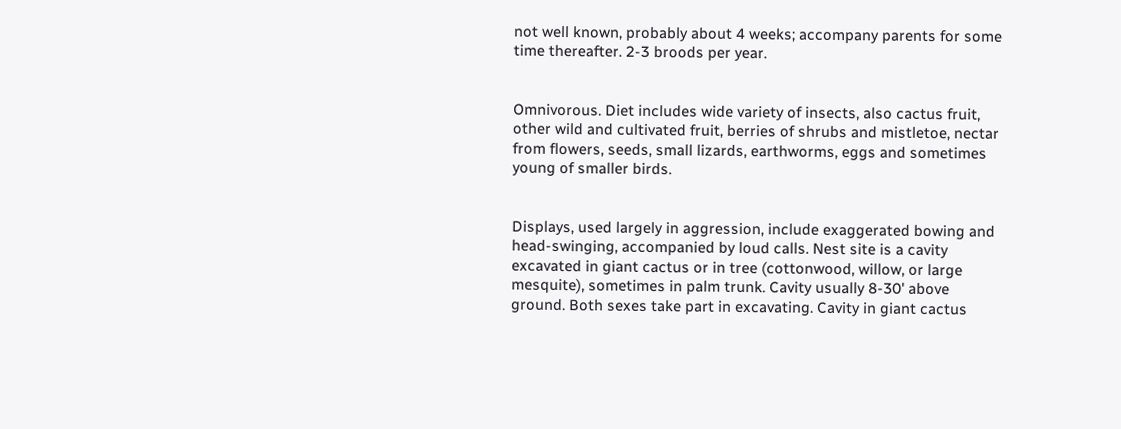not well known, probably about 4 weeks; accompany parents for some time thereafter. 2-3 broods per year.


Omnivorous. Diet includes wide variety of insects, also cactus fruit, other wild and cultivated fruit, berries of shrubs and mistletoe, nectar from flowers, seeds, small lizards, earthworms, eggs and sometimes young of smaller birds.


Displays, used largely in aggression, include exaggerated bowing and head-swinging, accompanied by loud calls. Nest site is a cavity excavated in giant cactus or in tree (cottonwood, willow, or large mesquite), sometimes in palm trunk. Cavity usually 8-30' above ground. Both sexes take part in excavating. Cavity in giant cactus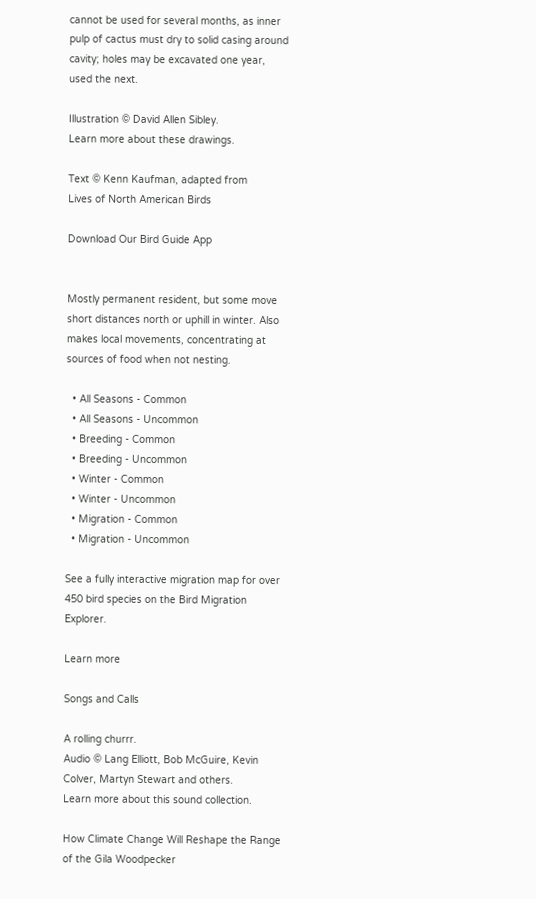cannot be used for several months, as inner pulp of cactus must dry to solid casing around cavity; holes may be excavated one year, used the next.

Illustration © David Allen Sibley.
Learn more about these drawings.

Text © Kenn Kaufman, adapted from
Lives of North American Birds

Download Our Bird Guide App


Mostly permanent resident, but some move short distances north or uphill in winter. Also makes local movements, concentrating at sources of food when not nesting.

  • All Seasons - Common
  • All Seasons - Uncommon
  • Breeding - Common
  • Breeding - Uncommon
  • Winter - Common
  • Winter - Uncommon
  • Migration - Common
  • Migration - Uncommon

See a fully interactive migration map for over 450 bird species on the Bird Migration Explorer.

Learn more

Songs and Calls

A rolling churrr.
Audio © Lang Elliott, Bob McGuire, Kevin Colver, Martyn Stewart and others.
Learn more about this sound collection.

How Climate Change Will Reshape the Range of the Gila Woodpecker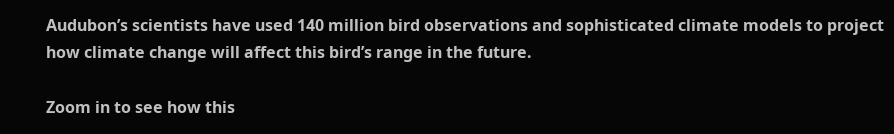Audubon’s scientists have used 140 million bird observations and sophisticated climate models to project how climate change will affect this bird’s range in the future.

Zoom in to see how this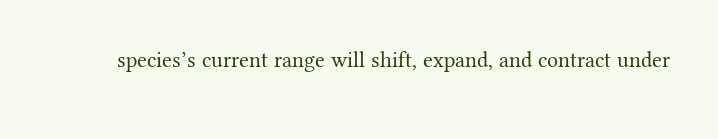species’s current range will shift, expand, and contract under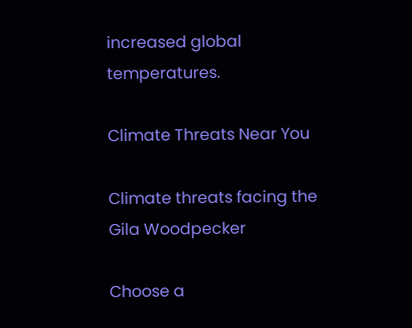increased global temperatures.

Climate Threats Near You

Climate threats facing the Gila Woodpecker

Choose a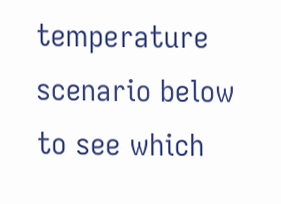temperature scenario below to see which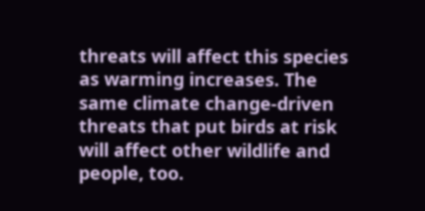threats will affect this species as warming increases. The same climate change-driven threats that put birds at risk will affect other wildlife and people, too.